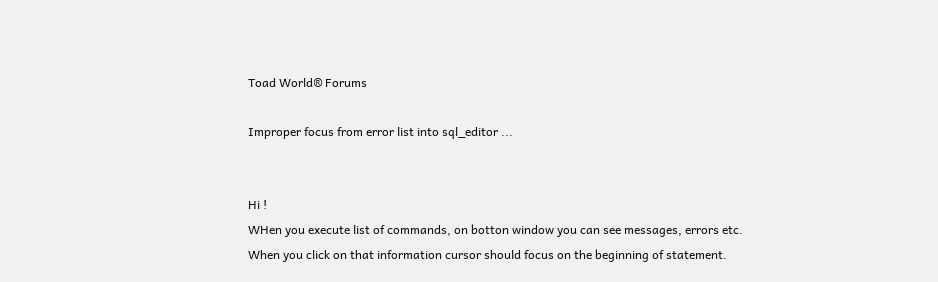Toad World® Forums

Improper focus from error list into sql_editor ...


Hi !
WHen you execute list of commands, on botton window you can see messages, errors etc.
When you click on that information cursor should focus on the beginning of statement.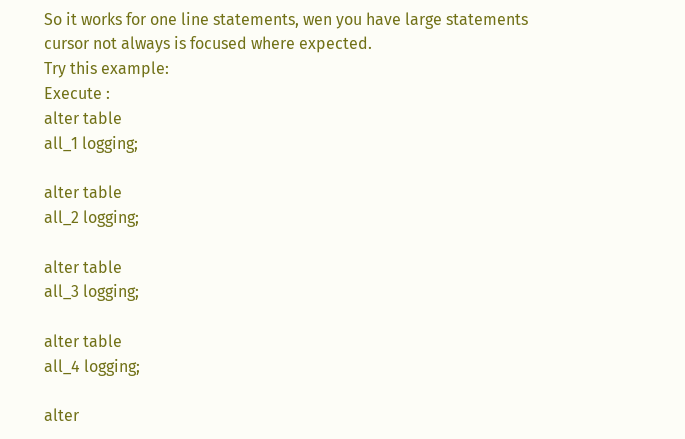So it works for one line statements, wen you have large statements cursor not always is focused where expected.
Try this example:
Execute :
alter table
all_1 logging;

alter table
all_2 logging;

alter table
all_3 logging;

alter table
all_4 logging;

alter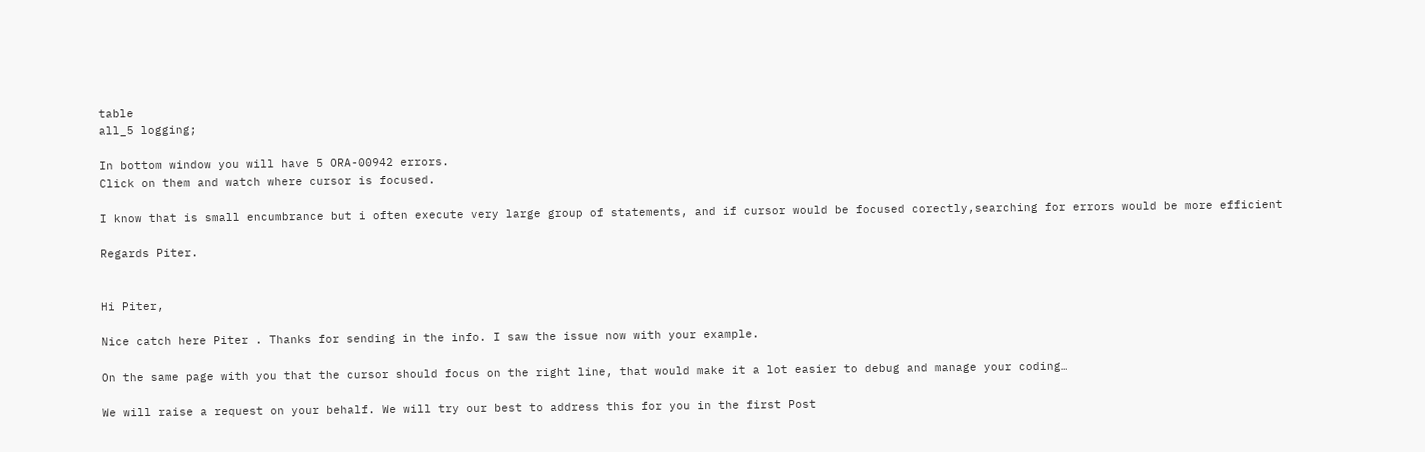table
all_5 logging;

In bottom window you will have 5 ORA-00942 errors.
Click on them and watch where cursor is focused.

I know that is small encumbrance but i often execute very large group of statements, and if cursor would be focused corectly,searching for errors would be more efficient

Regards Piter.


Hi Piter,

Nice catch here Piter . Thanks for sending in the info. I saw the issue now with your example.

On the same page with you that the cursor should focus on the right line, that would make it a lot easier to debug and manage your coding…

We will raise a request on your behalf. We will try our best to address this for you in the first Post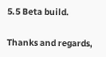5.5 Beta build.

Thanks and regards,